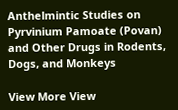Anthelmintic Studies on Pyrvinium Pamoate (Povan) and Other Drugs in Rodents, Dogs, and Monkeys

View More View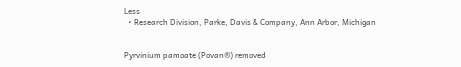Less
  • Research Division, Parke, Davis & Company, Ann Arbor, Michigan


Pyrvinium pamoate (Povan®) removed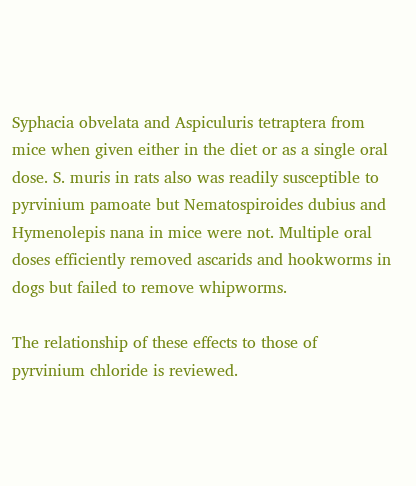Syphacia obvelata and Aspiculuris tetraptera from mice when given either in the diet or as a single oral dose. S. muris in rats also was readily susceptible to pyrvinium pamoate but Nematospiroides dubius and Hymenolepis nana in mice were not. Multiple oral doses efficiently removed ascarids and hookworms in dogs but failed to remove whipworms.

The relationship of these effects to those of pyrvinium chloride is reviewed.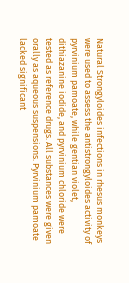Natural Strongyloides infections in rhesus monkeys were used to assess the antistrongyloides activity of pyrvinium pamoate, while gentian violet, dithiazanine iodide, and pyrvinium chloride were tested as reference drugs. All substances were given orally as aqueous suspensions. Pyrvinium pamoate lacked significant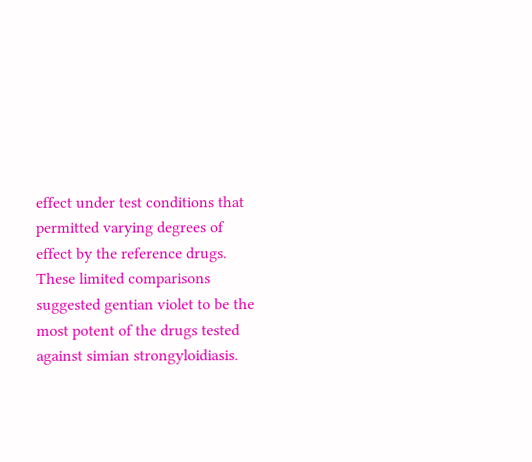effect under test conditions that permitted varying degrees of effect by the reference drugs. These limited comparisons suggested gentian violet to be the most potent of the drugs tested against simian strongyloidiasis.